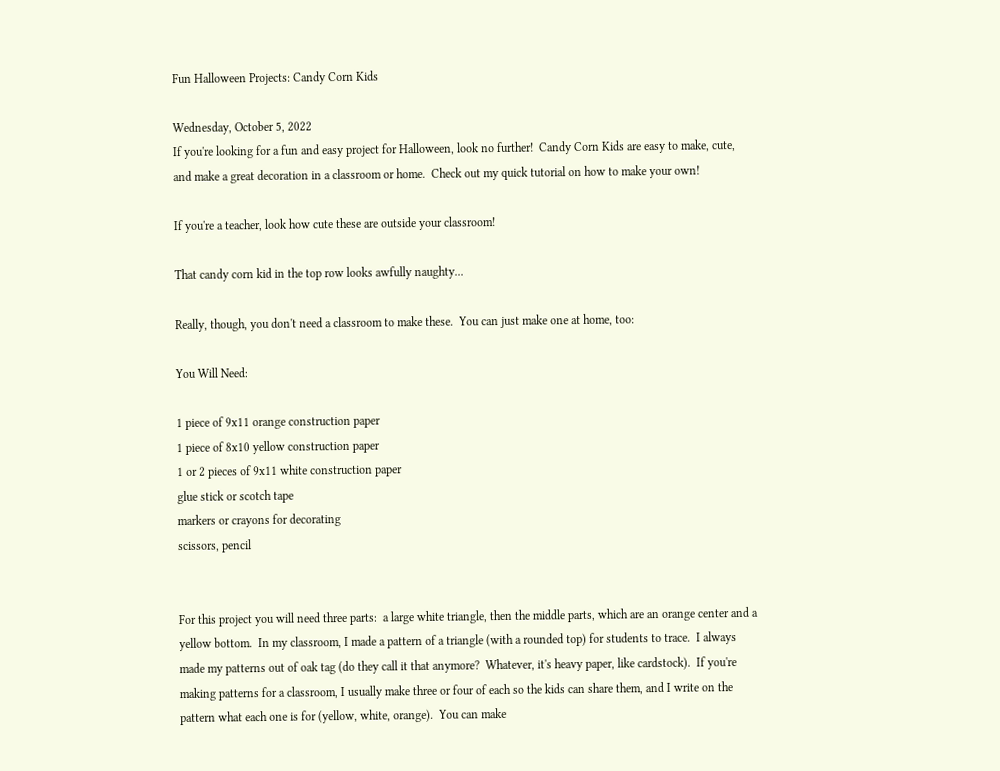Fun Halloween Projects: Candy Corn Kids

Wednesday, October 5, 2022
If you're looking for a fun and easy project for Halloween, look no further!  Candy Corn Kids are easy to make, cute, and make a great decoration in a classroom or home.  Check out my quick tutorial on how to make your own!

If you're a teacher, look how cute these are outside your classroom!

That candy corn kid in the top row looks awfully naughty...

Really, though, you don't need a classroom to make these.  You can just make one at home, too:

You Will Need:

1 piece of 9x11 orange construction paper
1 piece of 8x10 yellow construction paper
1 or 2 pieces of 9x11 white construction paper
glue stick or scotch tape
markers or crayons for decorating
scissors, pencil


For this project you will need three parts:  a large white triangle, then the middle parts, which are an orange center and a yellow bottom.  In my classroom, I made a pattern of a triangle (with a rounded top) for students to trace.  I always made my patterns out of oak tag (do they call it that anymore?  Whatever, it's heavy paper, like cardstock).  If you're making patterns for a classroom, I usually make three or four of each so the kids can share them, and I write on the pattern what each one is for (yellow, white, orange).  You can make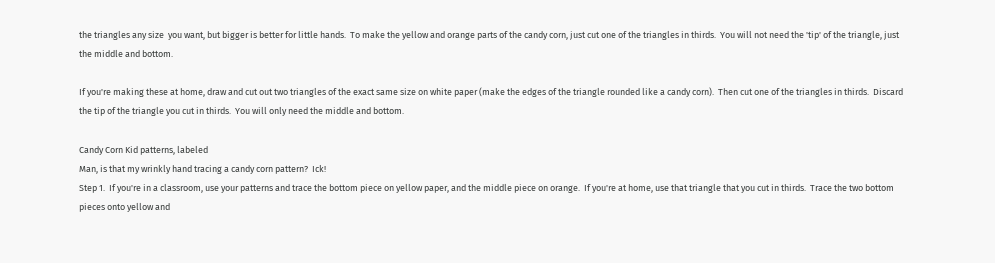the triangles any size  you want, but bigger is better for little hands.  To make the yellow and orange parts of the candy corn, just cut one of the triangles in thirds.  You will not need the 'tip' of the triangle, just the middle and bottom.

If you're making these at home, draw and cut out two triangles of the exact same size on white paper (make the edges of the triangle rounded like a candy corn).  Then cut one of the triangles in thirds.  Discard the tip of the triangle you cut in thirds.  You will only need the middle and bottom.

Candy Corn Kid patterns, labeled
Man, is that my wrinkly hand tracing a candy corn pattern?  Ick!
Step 1.  If you're in a classroom, use your patterns and trace the bottom piece on yellow paper, and the middle piece on orange.  If you're at home, use that triangle that you cut in thirds.  Trace the two bottom pieces onto yellow and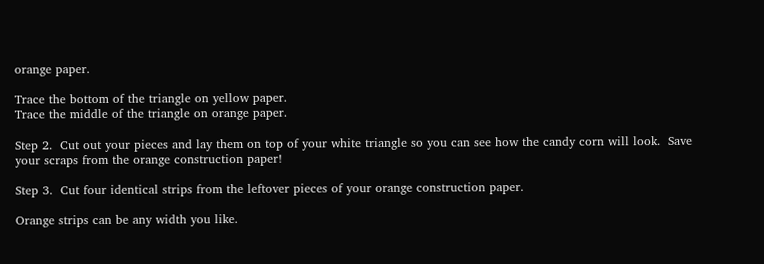orange paper.

Trace the bottom of the triangle on yellow paper.
Trace the middle of the triangle on orange paper.

Step 2.  Cut out your pieces and lay them on top of your white triangle so you can see how the candy corn will look.  Save your scraps from the orange construction paper!

Step 3.  Cut four identical strips from the leftover pieces of your orange construction paper.

Orange strips can be any width you like.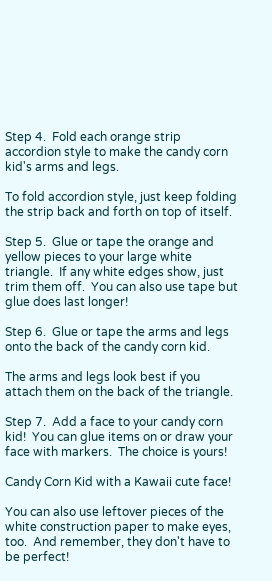Step 4.  Fold each orange strip accordion style to make the candy corn kid's arms and legs.

To fold accordion style, just keep folding the strip back and forth on top of itself.

Step 5.  Glue or tape the orange and yellow pieces to your large white triangle.  If any white edges show, just trim them off.  You can also use tape but glue does last longer!

Step 6.  Glue or tape the arms and legs onto the back of the candy corn kid.

The arms and legs look best if you attach them on the back of the triangle.

Step 7.  Add a face to your candy corn kid!  You can glue items on or draw your face with markers.  The choice is yours!

Candy Corn Kid with a Kawaii cute face!

You can also use leftover pieces of the white construction paper to make eyes, too.  And remember, they don't have to be perfect!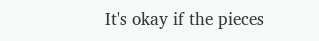It's okay if the pieces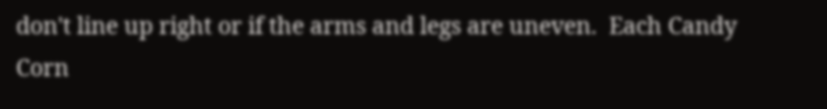don't line up right or if the arms and legs are uneven.  Each Candy Corn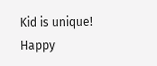Kid is unique!  Happy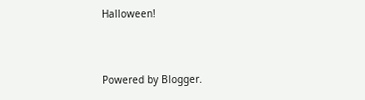Halloween!


Powered by Blogger.